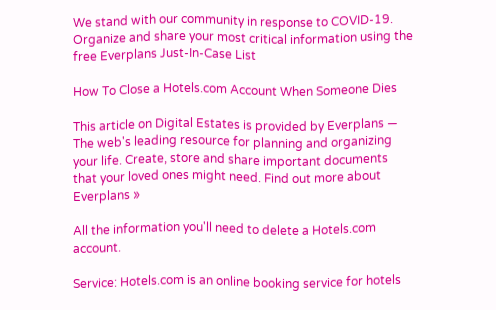We stand with our community in response to COVID-19.
Organize and share your most critical information using the free Everplans Just-In-Case List

How To Close a Hotels.com Account When Someone Dies

This article on Digital Estates is provided by Everplans — The web's leading resource for planning and organizing your life. Create, store and share important documents that your loved ones might need. Find out more about Everplans »

All the information you'll need to delete a Hotels.com account.

Service: Hotels.com is an online booking service for hotels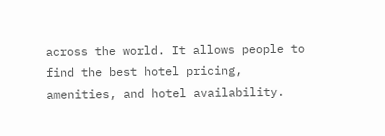across the world. It allows people to find the best hotel pricing, amenities, and hotel availability.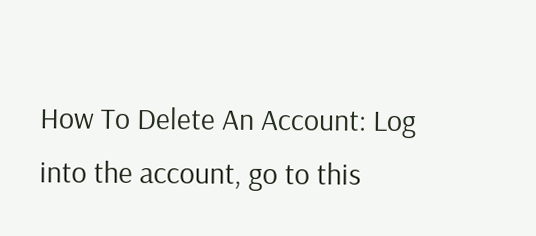How To Delete An Account: Log into the account, go to this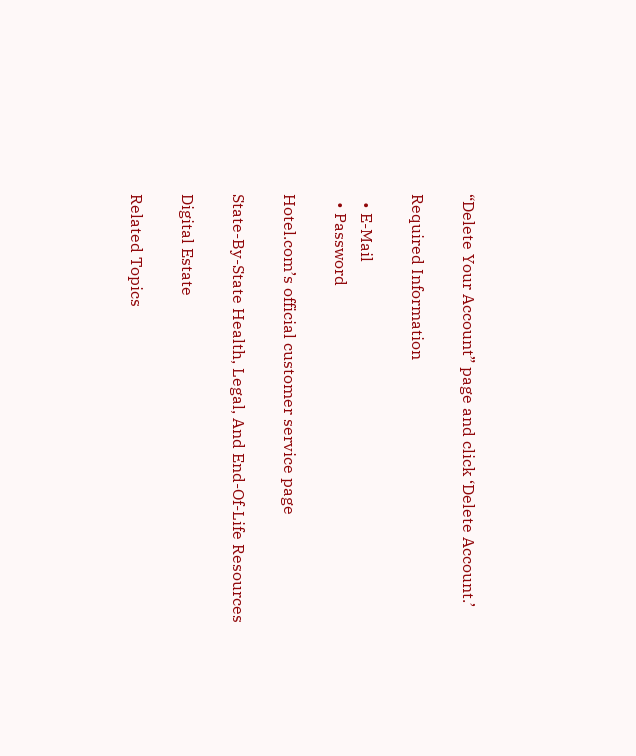“Delete Your Account” page and click ‘Delete Account.’

Required Information

  • E-Mail
  • Password

Hotel.com’s official customer service page

State-By-State Health, Legal, And End-Of-Life Resources

Digital Estate

Related Topics